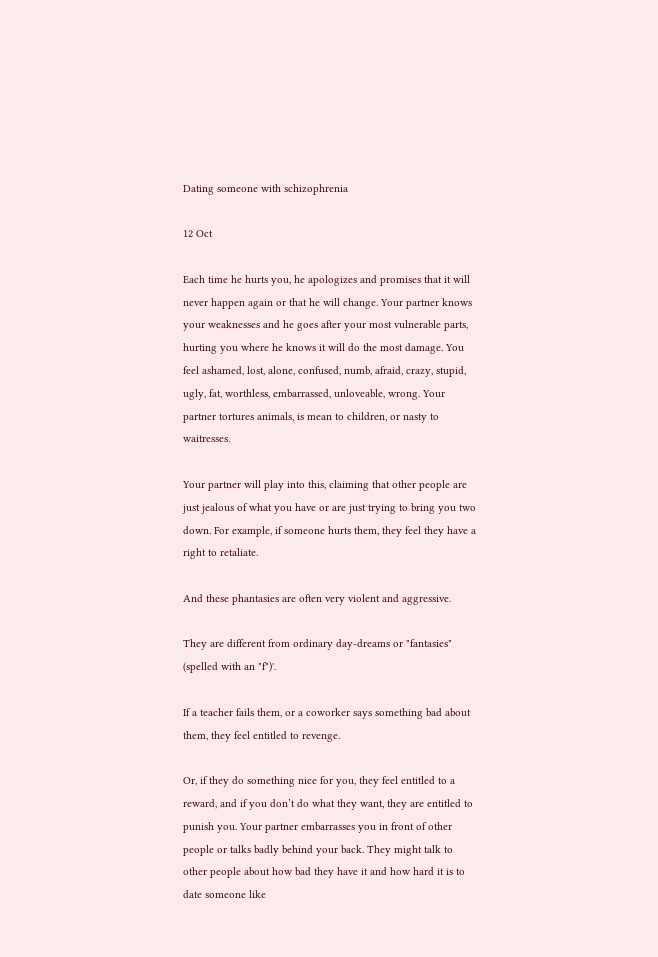Dating someone with schizophrenia

12 Oct

Each time he hurts you, he apologizes and promises that it will never happen again or that he will change. Your partner knows your weaknesses and he goes after your most vulnerable parts, hurting you where he knows it will do the most damage. You feel ashamed, lost, alone, confused, numb, afraid, crazy, stupid, ugly, fat, worthless, embarrassed, unloveable, wrong. Your partner tortures animals, is mean to children, or nasty to waitresses.

Your partner will play into this, claiming that other people are just jealous of what you have or are just trying to bring you two down. For example, if someone hurts them, they feel they have a right to retaliate.

And these phantasies are often very violent and aggressive.

They are different from ordinary day-dreams or "fantasies" (spelled with an "f")'.

If a teacher fails them, or a coworker says something bad about them, they feel entitled to revenge.

Or, if they do something nice for you, they feel entitled to a reward, and if you don’t do what they want, they are entitled to punish you. Your partner embarrasses you in front of other people or talks badly behind your back. They might talk to other people about how bad they have it and how hard it is to date someone like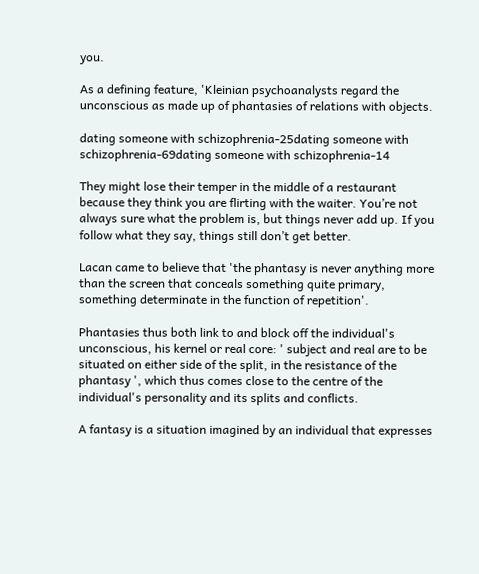you.

As a defining feature, 'Kleinian psychoanalysts regard the unconscious as made up of phantasies of relations with objects.

dating someone with schizophrenia-25dating someone with schizophrenia-69dating someone with schizophrenia-14

They might lose their temper in the middle of a restaurant because they think you are flirting with the waiter. You’re not always sure what the problem is, but things never add up. If you follow what they say, things still don’t get better.

Lacan came to believe that 'the phantasy is never anything more than the screen that conceals something quite primary, something determinate in the function of repetition'.

Phantasies thus both link to and block off the individual's unconscious, his kernel or real core: ' subject and real are to be situated on either side of the split, in the resistance of the phantasy ', which thus comes close to the centre of the individual's personality and its splits and conflicts.

A fantasy is a situation imagined by an individual that expresses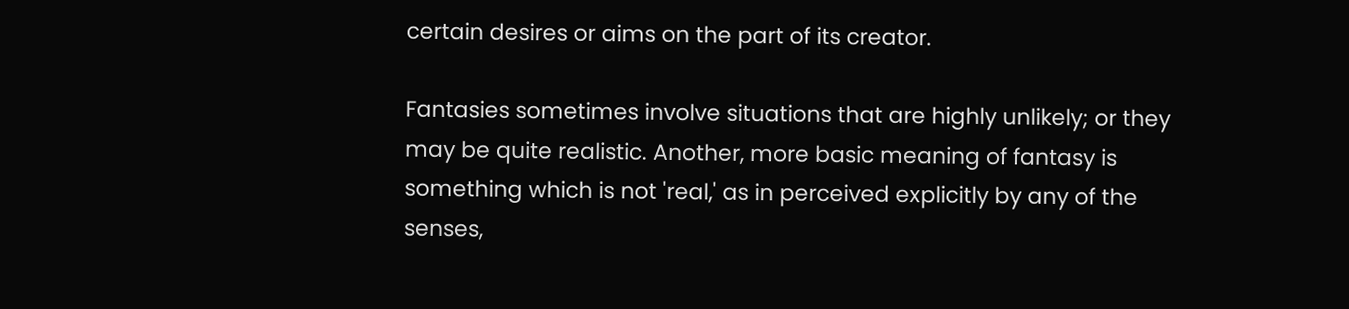certain desires or aims on the part of its creator.

Fantasies sometimes involve situations that are highly unlikely; or they may be quite realistic. Another, more basic meaning of fantasy is something which is not 'real,' as in perceived explicitly by any of the senses,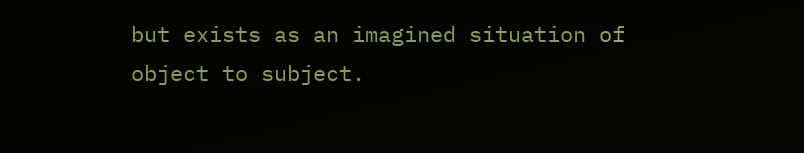but exists as an imagined situation of object to subject.